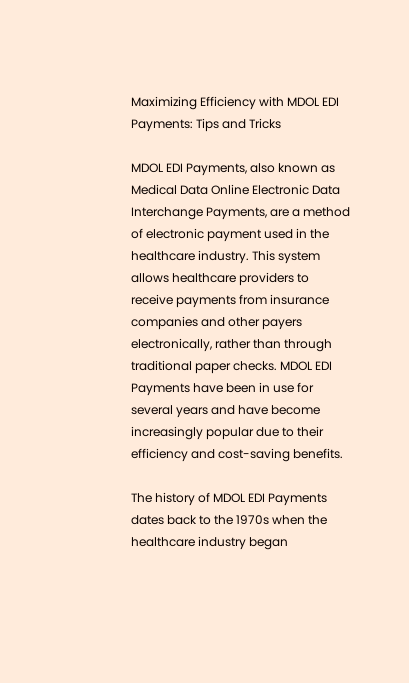Maximizing Efficiency with MDOL EDI Payments: Tips and Tricks

MDOL EDI Payments, also known as Medical Data Online Electronic Data Interchange Payments, are a method of electronic payment used in the healthcare industry. This system allows healthcare providers to receive payments from insurance companies and other payers electronically, rather than through traditional paper checks. MDOL EDI Payments have been in use for several years and have become increasingly popular due to their efficiency and cost-saving benefits.

The history of MDOL EDI Payments dates back to the 1970s when the healthcare industry began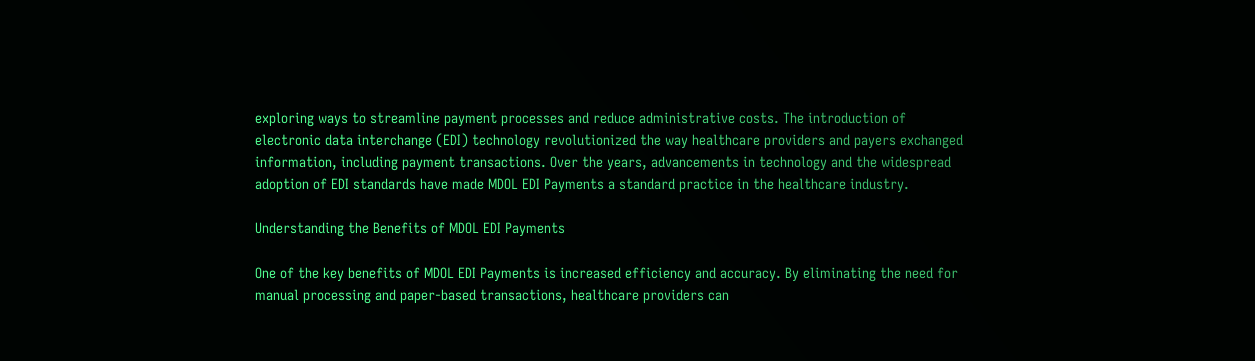exploring ways to streamline payment processes and reduce administrative costs. The introduction of electronic data interchange (EDI) technology revolutionized the way healthcare providers and payers exchanged information, including payment transactions. Over the years, advancements in technology and the widespread adoption of EDI standards have made MDOL EDI Payments a standard practice in the healthcare industry.

Understanding the Benefits of MDOL EDI Payments

One of the key benefits of MDOL EDI Payments is increased efficiency and accuracy. By eliminating the need for manual processing and paper-based transactions, healthcare providers can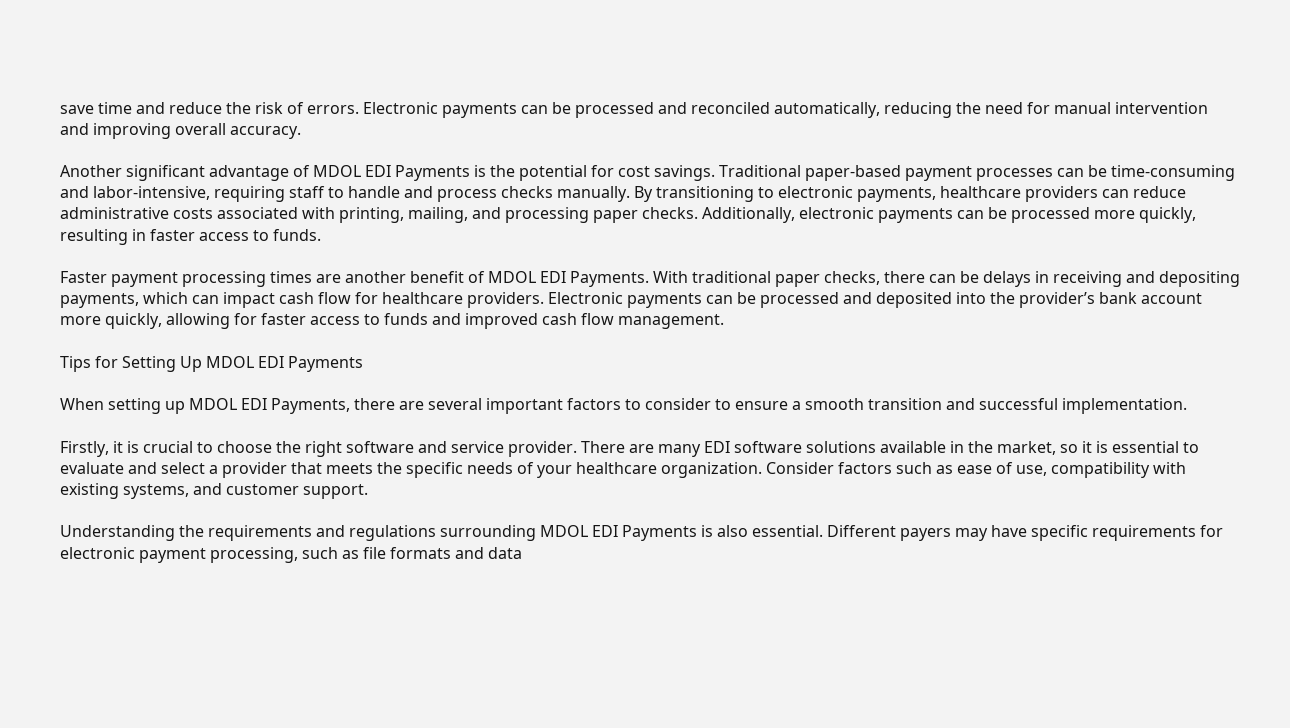save time and reduce the risk of errors. Electronic payments can be processed and reconciled automatically, reducing the need for manual intervention and improving overall accuracy.

Another significant advantage of MDOL EDI Payments is the potential for cost savings. Traditional paper-based payment processes can be time-consuming and labor-intensive, requiring staff to handle and process checks manually. By transitioning to electronic payments, healthcare providers can reduce administrative costs associated with printing, mailing, and processing paper checks. Additionally, electronic payments can be processed more quickly, resulting in faster access to funds.

Faster payment processing times are another benefit of MDOL EDI Payments. With traditional paper checks, there can be delays in receiving and depositing payments, which can impact cash flow for healthcare providers. Electronic payments can be processed and deposited into the provider’s bank account more quickly, allowing for faster access to funds and improved cash flow management.

Tips for Setting Up MDOL EDI Payments

When setting up MDOL EDI Payments, there are several important factors to consider to ensure a smooth transition and successful implementation.

Firstly, it is crucial to choose the right software and service provider. There are many EDI software solutions available in the market, so it is essential to evaluate and select a provider that meets the specific needs of your healthcare organization. Consider factors such as ease of use, compatibility with existing systems, and customer support.

Understanding the requirements and regulations surrounding MDOL EDI Payments is also essential. Different payers may have specific requirements for electronic payment processing, such as file formats and data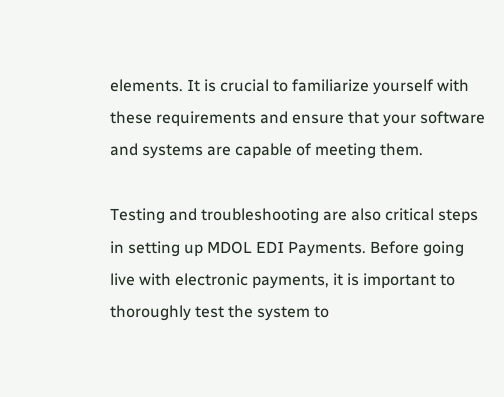elements. It is crucial to familiarize yourself with these requirements and ensure that your software and systems are capable of meeting them.

Testing and troubleshooting are also critical steps in setting up MDOL EDI Payments. Before going live with electronic payments, it is important to thoroughly test the system to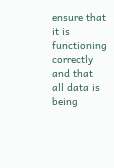ensure that it is functioning correctly and that all data is being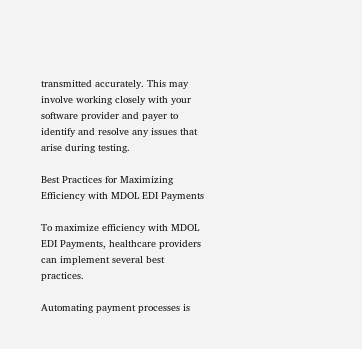transmitted accurately. This may involve working closely with your software provider and payer to identify and resolve any issues that arise during testing.

Best Practices for Maximizing Efficiency with MDOL EDI Payments

To maximize efficiency with MDOL EDI Payments, healthcare providers can implement several best practices.

Automating payment processes is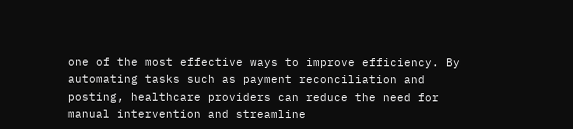one of the most effective ways to improve efficiency. By automating tasks such as payment reconciliation and posting, healthcare providers can reduce the need for manual intervention and streamline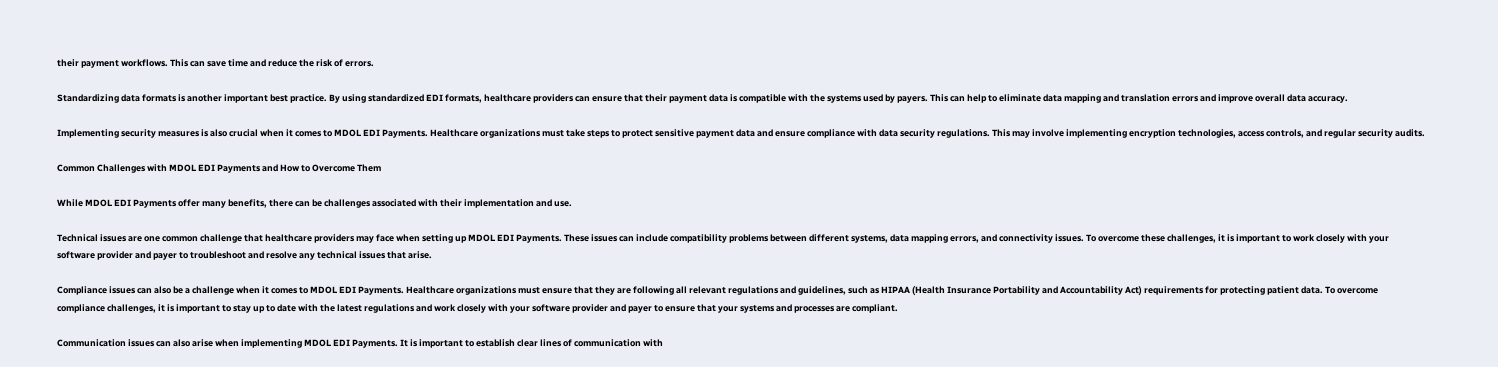their payment workflows. This can save time and reduce the risk of errors.

Standardizing data formats is another important best practice. By using standardized EDI formats, healthcare providers can ensure that their payment data is compatible with the systems used by payers. This can help to eliminate data mapping and translation errors and improve overall data accuracy.

Implementing security measures is also crucial when it comes to MDOL EDI Payments. Healthcare organizations must take steps to protect sensitive payment data and ensure compliance with data security regulations. This may involve implementing encryption technologies, access controls, and regular security audits.

Common Challenges with MDOL EDI Payments and How to Overcome Them

While MDOL EDI Payments offer many benefits, there can be challenges associated with their implementation and use.

Technical issues are one common challenge that healthcare providers may face when setting up MDOL EDI Payments. These issues can include compatibility problems between different systems, data mapping errors, and connectivity issues. To overcome these challenges, it is important to work closely with your software provider and payer to troubleshoot and resolve any technical issues that arise.

Compliance issues can also be a challenge when it comes to MDOL EDI Payments. Healthcare organizations must ensure that they are following all relevant regulations and guidelines, such as HIPAA (Health Insurance Portability and Accountability Act) requirements for protecting patient data. To overcome compliance challenges, it is important to stay up to date with the latest regulations and work closely with your software provider and payer to ensure that your systems and processes are compliant.

Communication issues can also arise when implementing MDOL EDI Payments. It is important to establish clear lines of communication with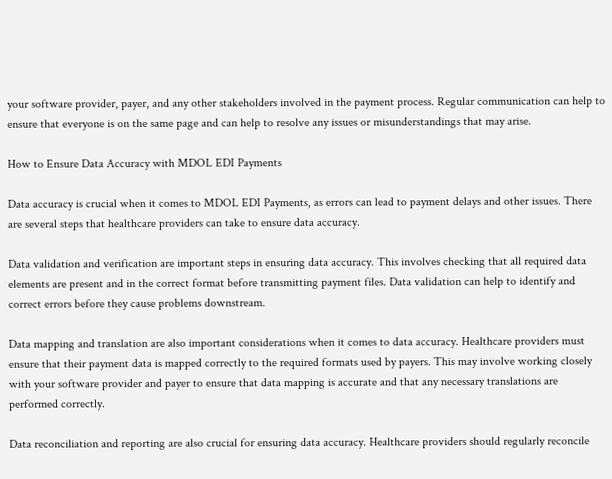your software provider, payer, and any other stakeholders involved in the payment process. Regular communication can help to ensure that everyone is on the same page and can help to resolve any issues or misunderstandings that may arise.

How to Ensure Data Accuracy with MDOL EDI Payments

Data accuracy is crucial when it comes to MDOL EDI Payments, as errors can lead to payment delays and other issues. There are several steps that healthcare providers can take to ensure data accuracy.

Data validation and verification are important steps in ensuring data accuracy. This involves checking that all required data elements are present and in the correct format before transmitting payment files. Data validation can help to identify and correct errors before they cause problems downstream.

Data mapping and translation are also important considerations when it comes to data accuracy. Healthcare providers must ensure that their payment data is mapped correctly to the required formats used by payers. This may involve working closely with your software provider and payer to ensure that data mapping is accurate and that any necessary translations are performed correctly.

Data reconciliation and reporting are also crucial for ensuring data accuracy. Healthcare providers should regularly reconcile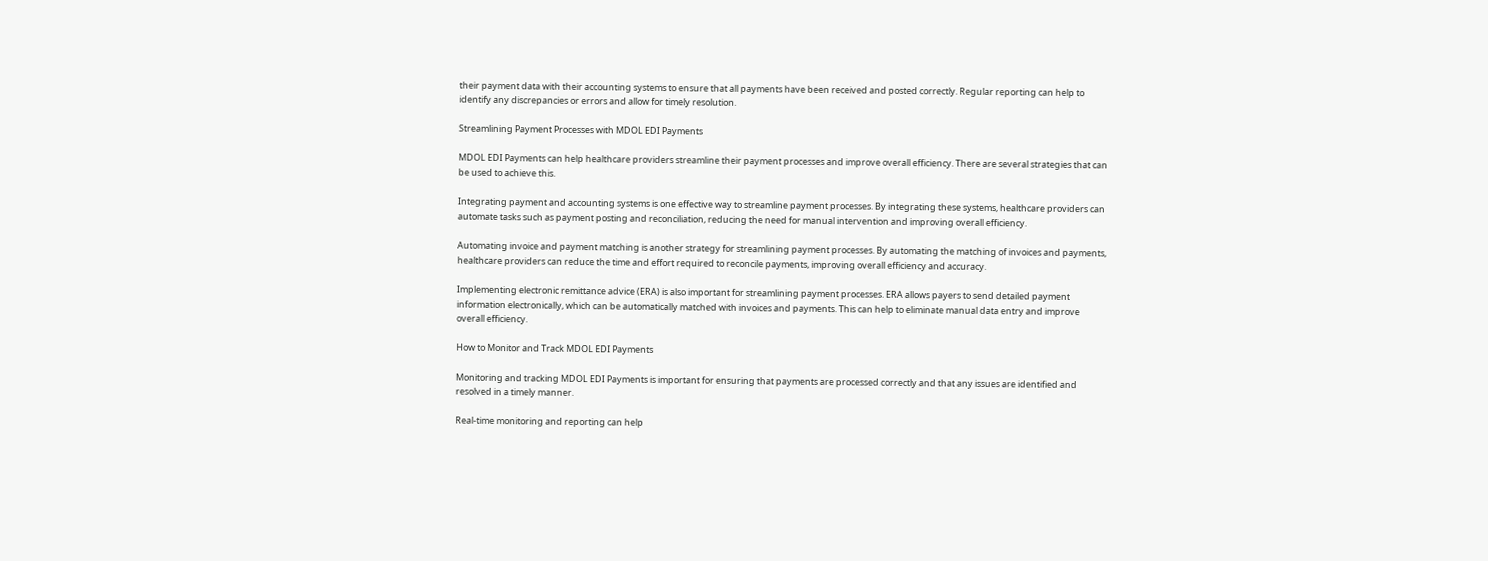their payment data with their accounting systems to ensure that all payments have been received and posted correctly. Regular reporting can help to identify any discrepancies or errors and allow for timely resolution.

Streamlining Payment Processes with MDOL EDI Payments

MDOL EDI Payments can help healthcare providers streamline their payment processes and improve overall efficiency. There are several strategies that can be used to achieve this.

Integrating payment and accounting systems is one effective way to streamline payment processes. By integrating these systems, healthcare providers can automate tasks such as payment posting and reconciliation, reducing the need for manual intervention and improving overall efficiency.

Automating invoice and payment matching is another strategy for streamlining payment processes. By automating the matching of invoices and payments, healthcare providers can reduce the time and effort required to reconcile payments, improving overall efficiency and accuracy.

Implementing electronic remittance advice (ERA) is also important for streamlining payment processes. ERA allows payers to send detailed payment information electronically, which can be automatically matched with invoices and payments. This can help to eliminate manual data entry and improve overall efficiency.

How to Monitor and Track MDOL EDI Payments

Monitoring and tracking MDOL EDI Payments is important for ensuring that payments are processed correctly and that any issues are identified and resolved in a timely manner.

Real-time monitoring and reporting can help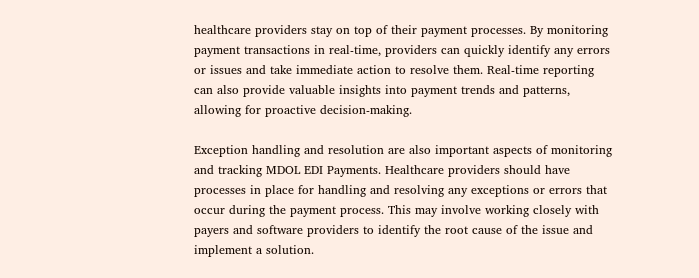healthcare providers stay on top of their payment processes. By monitoring payment transactions in real-time, providers can quickly identify any errors or issues and take immediate action to resolve them. Real-time reporting can also provide valuable insights into payment trends and patterns, allowing for proactive decision-making.

Exception handling and resolution are also important aspects of monitoring and tracking MDOL EDI Payments. Healthcare providers should have processes in place for handling and resolving any exceptions or errors that occur during the payment process. This may involve working closely with payers and software providers to identify the root cause of the issue and implement a solution.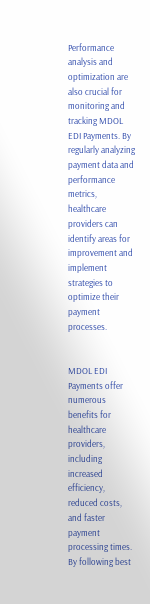Performance analysis and optimization are also crucial for monitoring and tracking MDOL EDI Payments. By regularly analyzing payment data and performance metrics, healthcare providers can identify areas for improvement and implement strategies to optimize their payment processes.


MDOL EDI Payments offer numerous benefits for healthcare providers, including increased efficiency, reduced costs, and faster payment processing times. By following best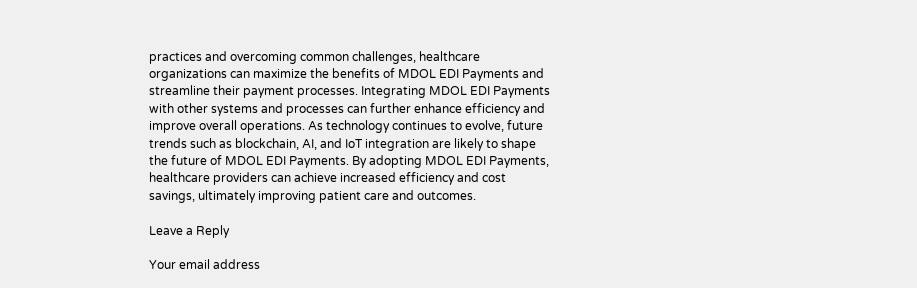practices and overcoming common challenges, healthcare organizations can maximize the benefits of MDOL EDI Payments and streamline their payment processes. Integrating MDOL EDI Payments with other systems and processes can further enhance efficiency and improve overall operations. As technology continues to evolve, future trends such as blockchain, AI, and IoT integration are likely to shape the future of MDOL EDI Payments. By adopting MDOL EDI Payments, healthcare providers can achieve increased efficiency and cost savings, ultimately improving patient care and outcomes.

Leave a Reply

Your email address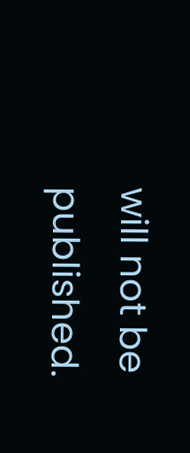will not be published.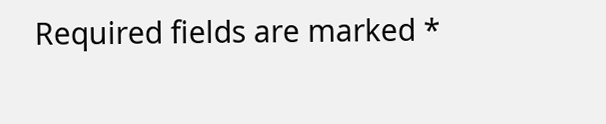Required fields are marked *